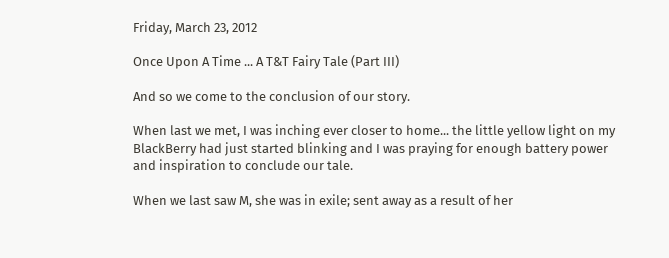Friday, March 23, 2012

Once Upon A Time ... A T&T Fairy Tale (Part III)

And so we come to the conclusion of our story.

When last we met, I was inching ever closer to home... the little yellow light on my BlackBerry had just started blinking and I was praying for enough battery power and inspiration to conclude our tale.

When we last saw M, she was in exile; sent away as a result of her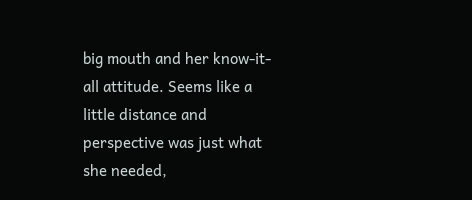big mouth and her know-it-all attitude. Seems like a little distance and perspective was just what she needed,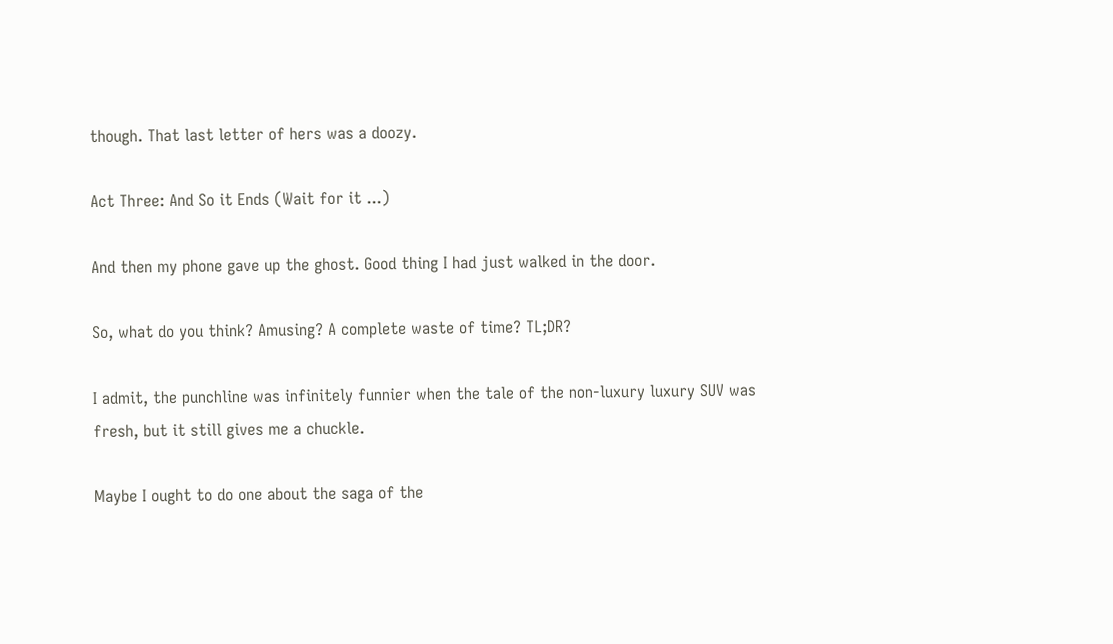though. That last letter of hers was a doozy.

Act Three: And So it Ends (Wait for it ...)

And then my phone gave up the ghost. Good thing I had just walked in the door.

So, what do you think? Amusing? A complete waste of time? TL;DR?

I admit, the punchline was infinitely funnier when the tale of the non-luxury luxury SUV was fresh, but it still gives me a chuckle.

Maybe I ought to do one about the saga of the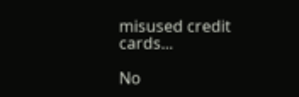misused credit cards...

No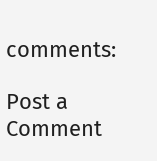comments:

Post a Comment